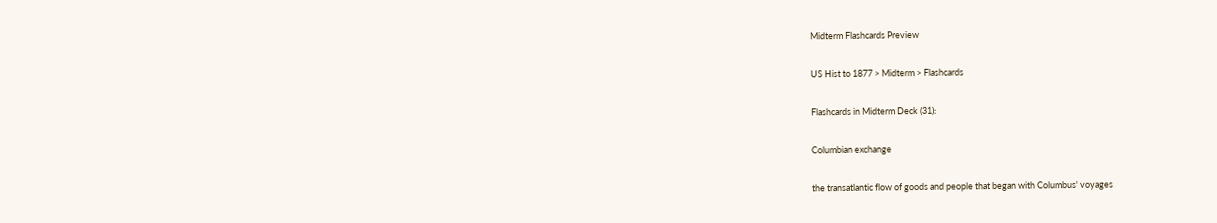Midterm Flashcards Preview

US Hist to 1877 > Midterm > Flashcards

Flashcards in Midterm Deck (31):

Columbian exchange

the transatlantic flow of goods and people that began with Columbus' voyages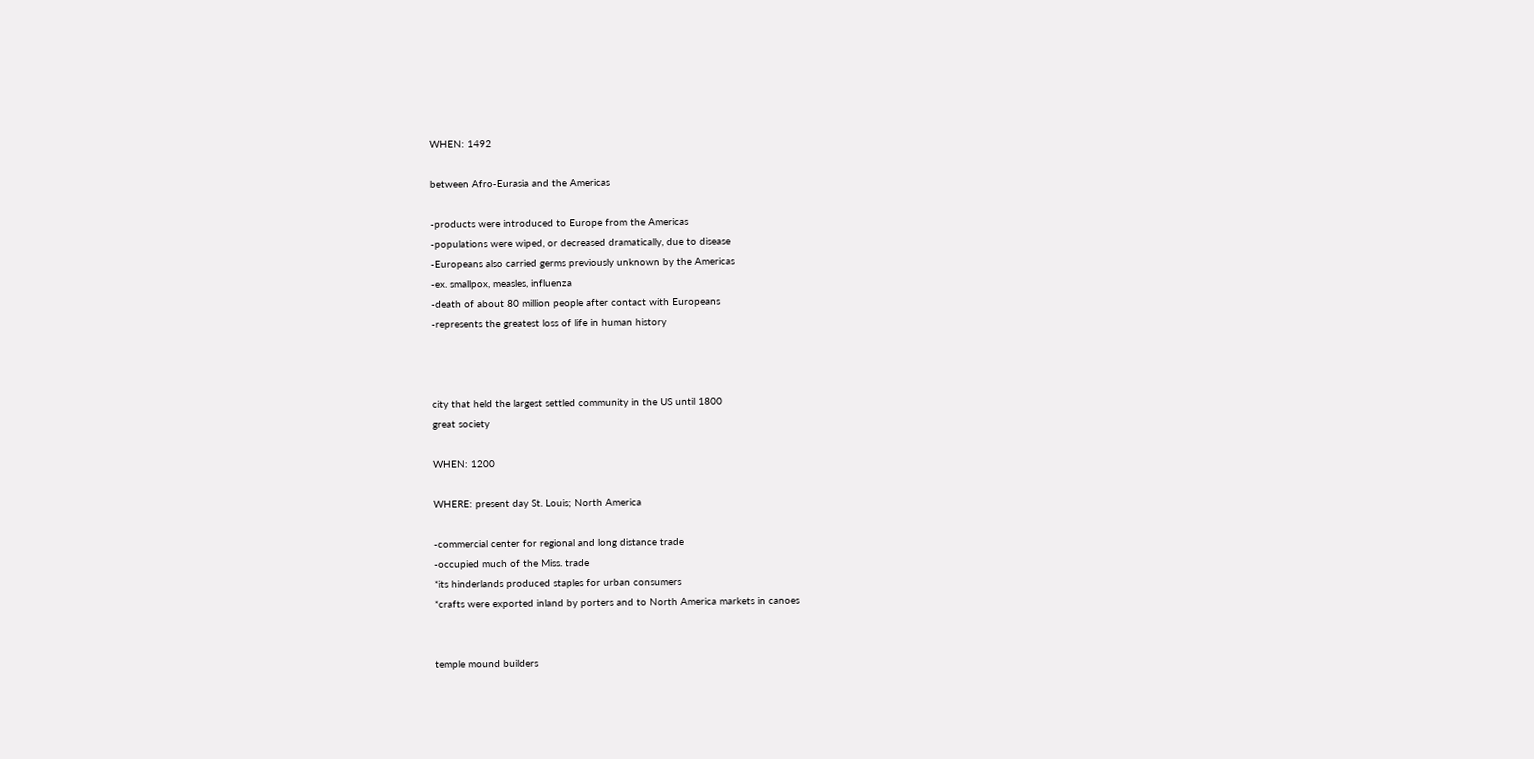WHEN: 1492

between Afro-Eurasia and the Americas

-products were introduced to Europe from the Americas
-populations were wiped, or decreased dramatically, due to disease
-Europeans also carried germs previously unknown by the Americas
-ex. smallpox, measles, influenza
-death of about 80 million people after contact with Europeans
-represents the greatest loss of life in human history



city that held the largest settled community in the US until 1800
great society

WHEN: 1200

WHERE: present day St. Louis; North America

-commercial center for regional and long distance trade
-occupied much of the Miss. trade
*its hinderlands produced staples for urban consumers
*crafts were exported inland by porters and to North America markets in canoes


temple mound builders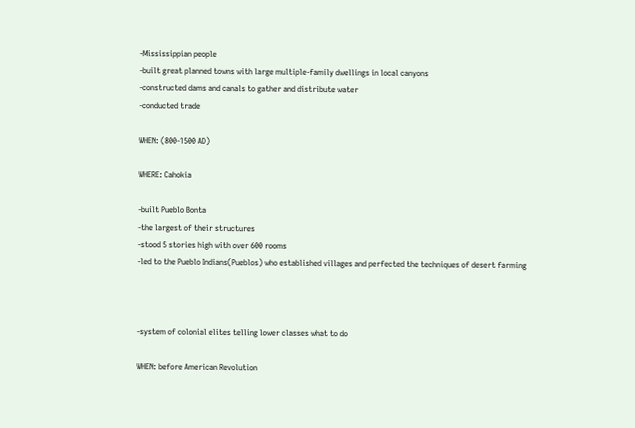-Mississippian people
-built great planned towns with large multiple-family dwellings in local canyons
-constructed dams and canals to gather and distribute water
-conducted trade

WHEN: (800-1500 AD)

WHERE: Cahokia

-built Pueblo Bonta
-the largest of their structures
-stood 5 stories high with over 600 rooms
-led to the Pueblo Indians(Pueblos) who established villages and perfected the techniques of desert farming



-system of colonial elites telling lower classes what to do

WHEN: before American Revolution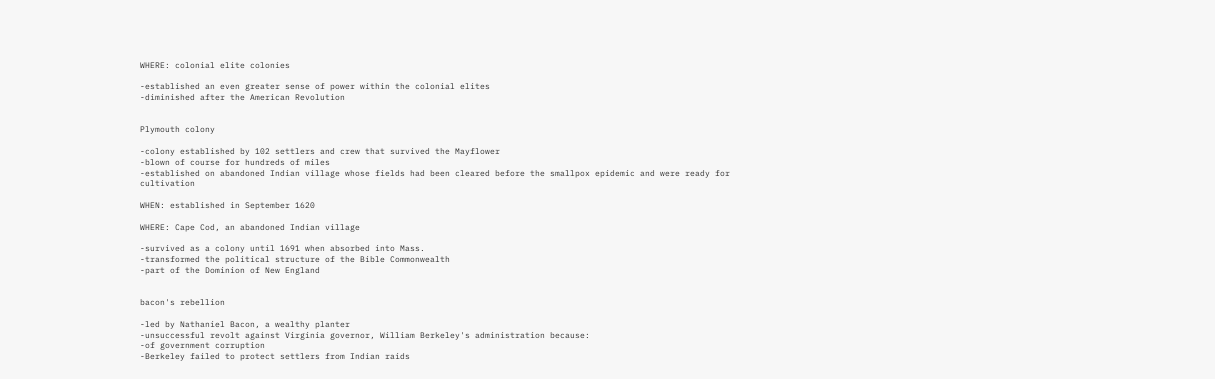WHERE: colonial elite colonies

-established an even greater sense of power within the colonial elites
-diminished after the American Revolution


Plymouth colony

-colony established by 102 settlers and crew that survived the Mayflower
-blown of course for hundreds of miles
-established on abandoned Indian village whose fields had been cleared before the smallpox epidemic and were ready for cultivation

WHEN: established in September 1620

WHERE: Cape Cod, an abandoned Indian village

-survived as a colony until 1691 when absorbed into Mass.
-transformed the political structure of the Bible Commonwealth
-part of the Dominion of New England


bacon's rebellion

-led by Nathaniel Bacon, a wealthy planter
-unsuccessful revolt against Virginia governor, William Berkeley's administration because:
-of government corruption
-Berkeley failed to protect settlers from Indian raids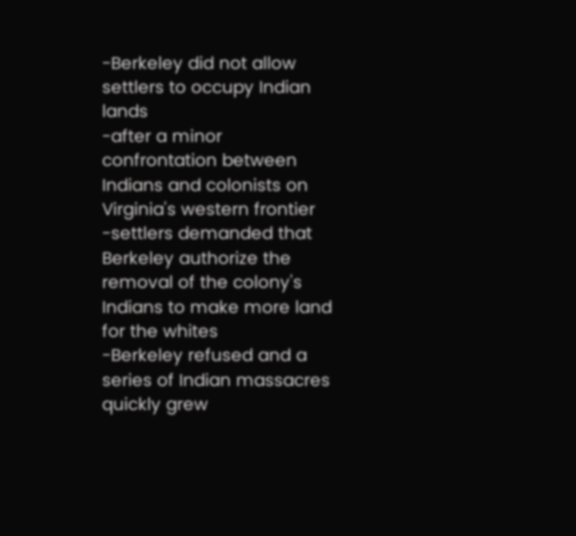-Berkeley did not allow settlers to occupy Indian lands
-after a minor confrontation between Indians and colonists on Virginia's western frontier
-settlers demanded that Berkeley authorize the removal of the colony's Indians to make more land for the whites
-Berkeley refused and a series of Indian massacres quickly grew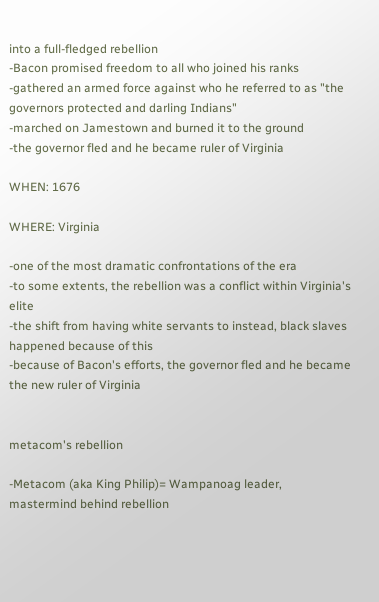into a full-fledged rebellion
-Bacon promised freedom to all who joined his ranks
-gathered an armed force against who he referred to as "the governors protected and darling Indians"
-marched on Jamestown and burned it to the ground
-the governor fled and he became ruler of Virginia

WHEN: 1676

WHERE: Virginia

-one of the most dramatic confrontations of the era
-to some extents, the rebellion was a conflict within Virginia's elite
-the shift from having white servants to instead, black slaves happened because of this
-because of Bacon's efforts, the governor fled and he became the new ruler of Virginia


metacom's rebellion

-Metacom (aka King Philip)= Wampanoag leader, mastermind behind rebellion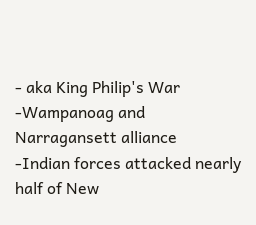- aka King Philip's War
-Wampanoag and Narragansett alliance
-Indian forces attacked nearly half of New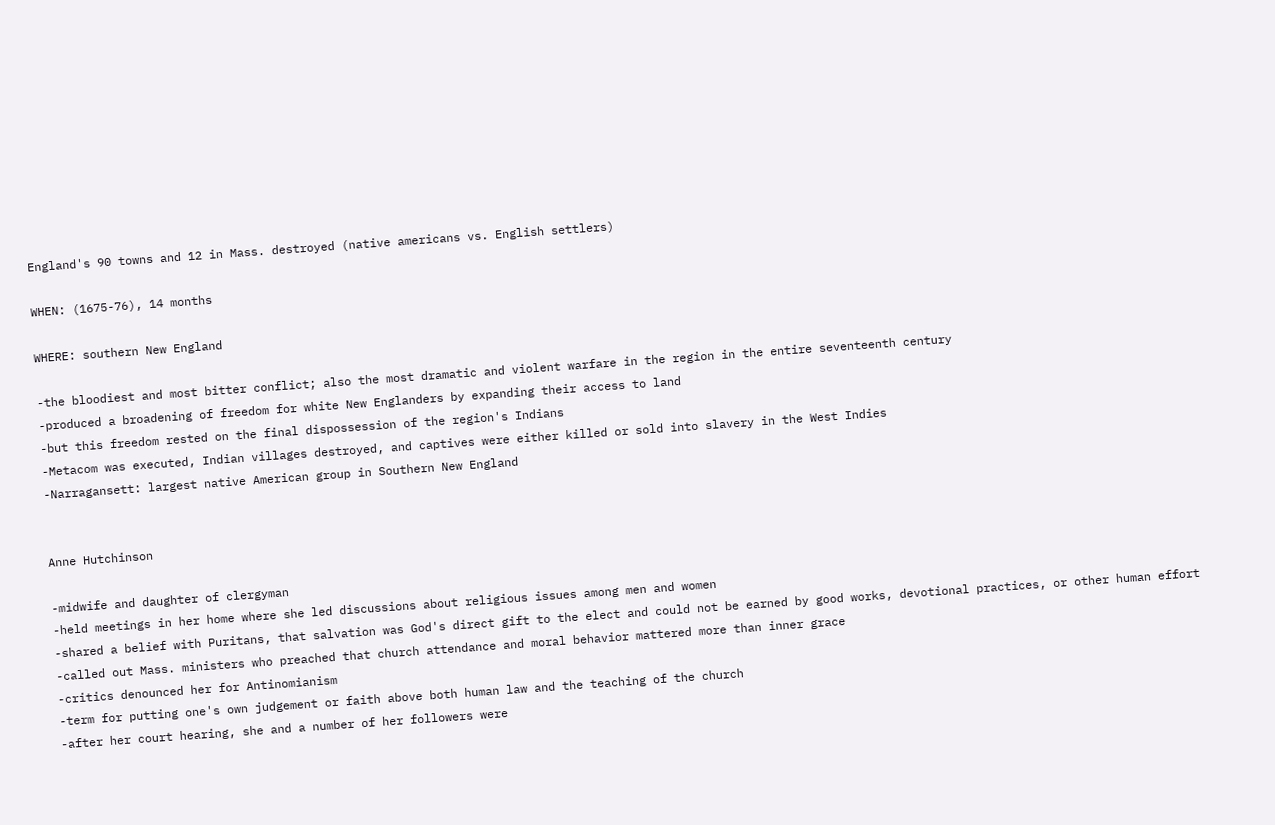England's 90 towns and 12 in Mass. destroyed (native americans vs. English settlers)

WHEN: (1675-76), 14 months

WHERE: southern New England

-the bloodiest and most bitter conflict; also the most dramatic and violent warfare in the region in the entire seventeenth century
-produced a broadening of freedom for white New Englanders by expanding their access to land
-but this freedom rested on the final dispossession of the region's Indians
-Metacom was executed, Indian villages destroyed, and captives were either killed or sold into slavery in the West Indies
-Narragansett: largest native American group in Southern New England


Anne Hutchinson

-midwife and daughter of clergyman
-held meetings in her home where she led discussions about religious issues among men and women
-shared a belief with Puritans, that salvation was God's direct gift to the elect and could not be earned by good works, devotional practices, or other human effort
-called out Mass. ministers who preached that church attendance and moral behavior mattered more than inner grace
-critics denounced her for Antinomianism
-term for putting one's own judgement or faith above both human law and the teaching of the church
-after her court hearing, she and a number of her followers were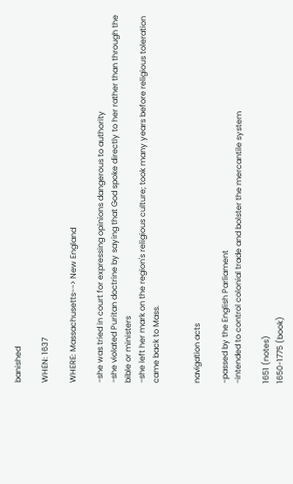banished

WHEN: 1637

WHERE: Massachusetts--> New England

-she was tried in court for expressing opinions dangerous to authority
-she violated Puritan doctrine by saying that God spoke directly to her rather than through the bible or ministers
-she left her mark on the region's religious culture; took many years before religious toleration came back to Mass.


navigation acts

-passed by the English Parliament
-intended to control colonial trade and bolster the mercantile system

1651 (notes)
1650-1775 (book)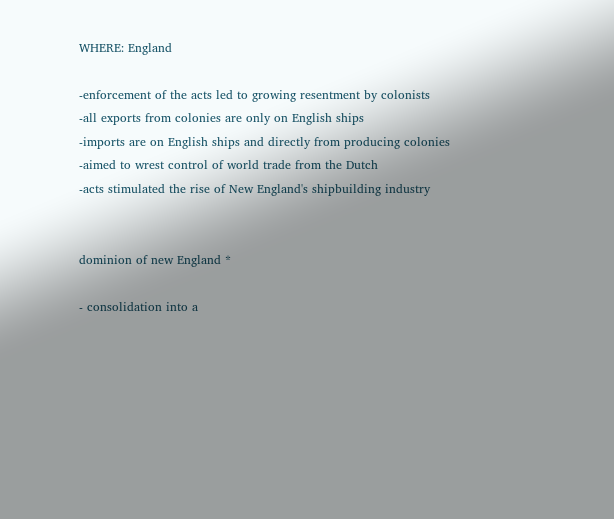WHERE: England

-enforcement of the acts led to growing resentment by colonists
-all exports from colonies are only on English ships
-imports are on English ships and directly from producing colonies
-aimed to wrest control of world trade from the Dutch
-acts stimulated the rise of New England's shipbuilding industry


dominion of new England *

- consolidation into a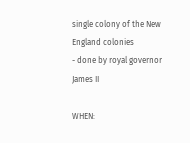single colony of the New England colonies
- done by royal governor James II

WHEN: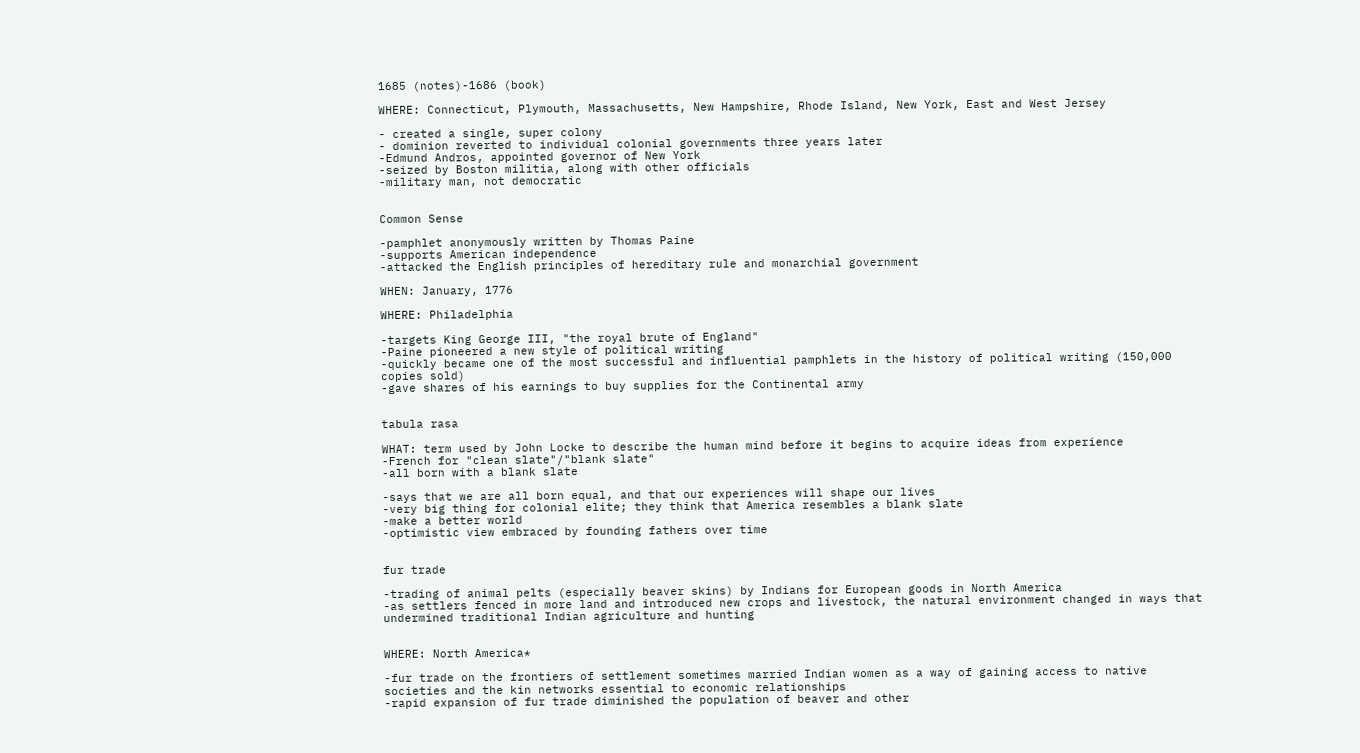1685 (notes)-1686 (book)

WHERE: Connecticut, Plymouth, Massachusetts, New Hampshire, Rhode Island, New York, East and West Jersey

- created a single, super colony
- dominion reverted to individual colonial governments three years later
-Edmund Andros, appointed governor of New York
-seized by Boston militia, along with other officials
-military man, not democratic


Common Sense

-pamphlet anonymously written by Thomas Paine
-supports American independence
-attacked the English principles of hereditary rule and monarchial government

WHEN: January, 1776

WHERE: Philadelphia

-targets King George III, "the royal brute of England"
-Paine pioneered a new style of political writing
-quickly became one of the most successful and influential pamphlets in the history of political writing (150,000 copies sold)
-gave shares of his earnings to buy supplies for the Continental army


tabula rasa

WHAT: term used by John Locke to describe the human mind before it begins to acquire ideas from experience
-French for "clean slate"/"blank slate"
-all born with a blank slate

-says that we are all born equal, and that our experiences will shape our lives
-very big thing for colonial elite; they think that America resembles a blank slate
-make a better world
-optimistic view embraced by founding fathers over time


fur trade

-trading of animal pelts (especially beaver skins) by Indians for European goods in North America
-as settlers fenced in more land and introduced new crops and livestock, the natural environment changed in ways that undermined traditional Indian agriculture and hunting


WHERE: North America*

-fur trade on the frontiers of settlement sometimes married Indian women as a way of gaining access to native societies and the kin networks essential to economic relationships
-rapid expansion of fur trade diminished the population of beaver and other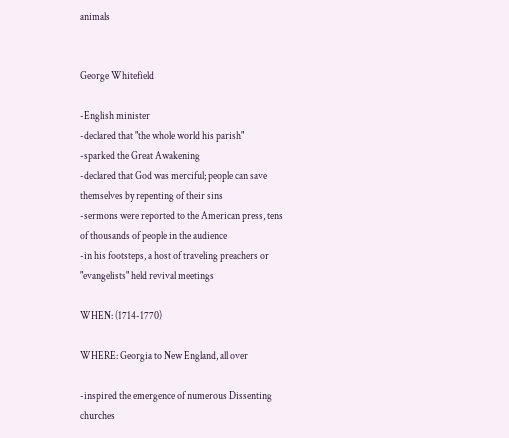animals


George Whitefield

-English minister
-declared that "the whole world his parish"
-sparked the Great Awakening
-declared that God was merciful; people can save themselves by repenting of their sins
-sermons were reported to the American press, tens of thousands of people in the audience
-in his footsteps, a host of traveling preachers or "evangelists" held revival meetings

WHEN: (1714-1770)

WHERE: Georgia to New England, all over

-inspired the emergence of numerous Dissenting churches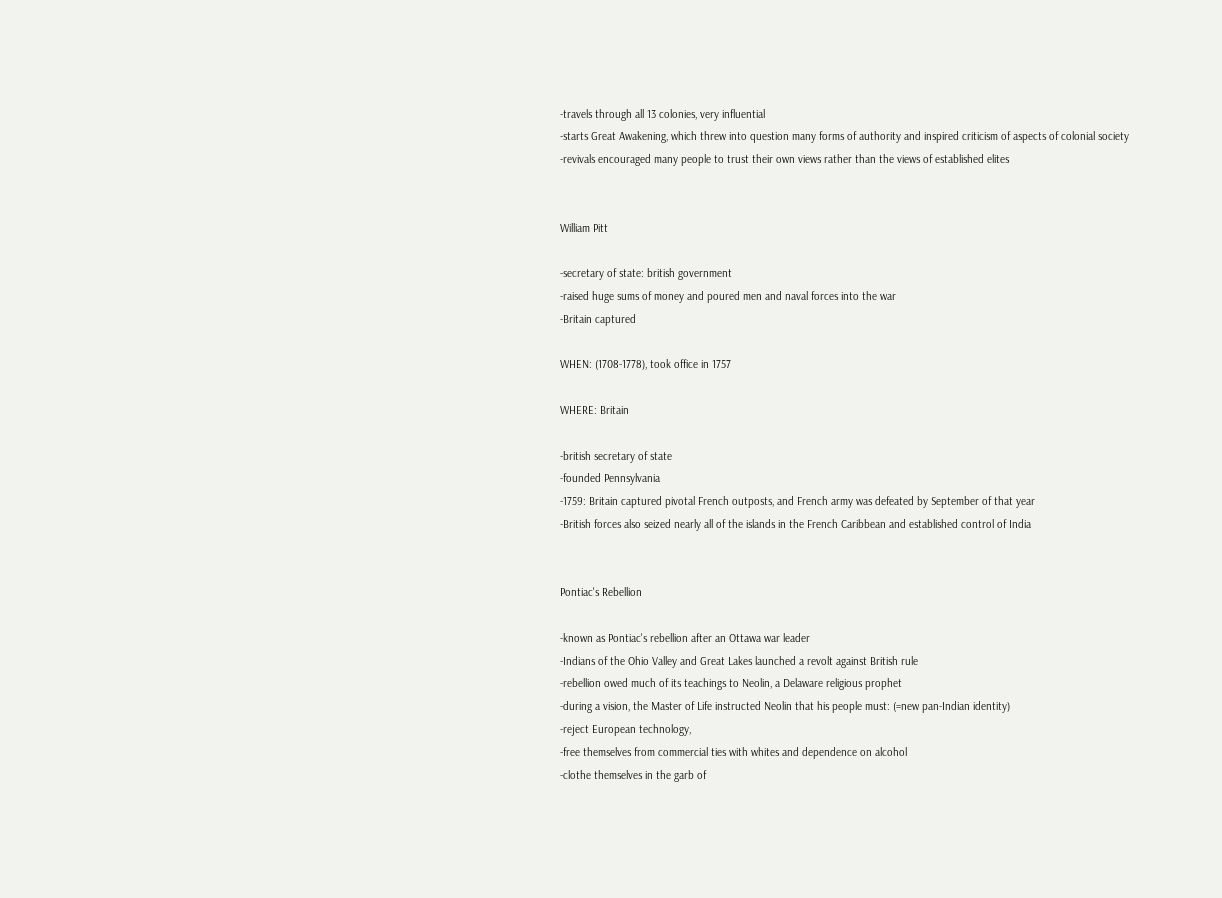-travels through all 13 colonies, very influential
-starts Great Awakening, which threw into question many forms of authority and inspired criticism of aspects of colonial society
-revivals encouraged many people to trust their own views rather than the views of established elites


William Pitt

-secretary of state: british government
-raised huge sums of money and poured men and naval forces into the war
-Britain captured

WHEN: (1708-1778), took office in 1757

WHERE: Britain

-british secretary of state
-founded Pennsylvania
-1759: Britain captured pivotal French outposts, and French army was defeated by September of that year
-British forces also seized nearly all of the islands in the French Caribbean and established control of India


Pontiac's Rebellion

-known as Pontiac's rebellion after an Ottawa war leader
-Indians of the Ohio Valley and Great Lakes launched a revolt against British rule
-rebellion owed much of its teachings to Neolin, a Delaware religious prophet
-during a vision, the Master of Life instructed Neolin that his people must: (=new pan-Indian identity)
-reject European technology,
-free themselves from commercial ties with whites and dependence on alcohol
-clothe themselves in the garb of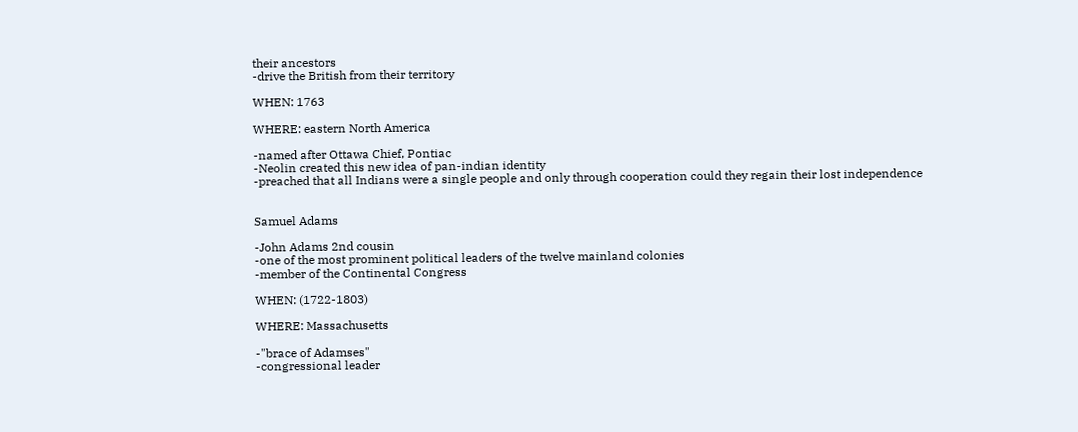their ancestors
-drive the British from their territory

WHEN: 1763

WHERE: eastern North America

-named after Ottawa Chief, Pontiac
-Neolin created this new idea of pan-indian identity
-preached that all Indians were a single people and only through cooperation could they regain their lost independence


Samuel Adams

-John Adams 2nd cousin
-one of the most prominent political leaders of the twelve mainland colonies
-member of the Continental Congress

WHEN: (1722-1803)

WHERE: Massachusetts

-"brace of Adamses"
-congressional leader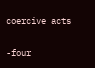coercive acts

-four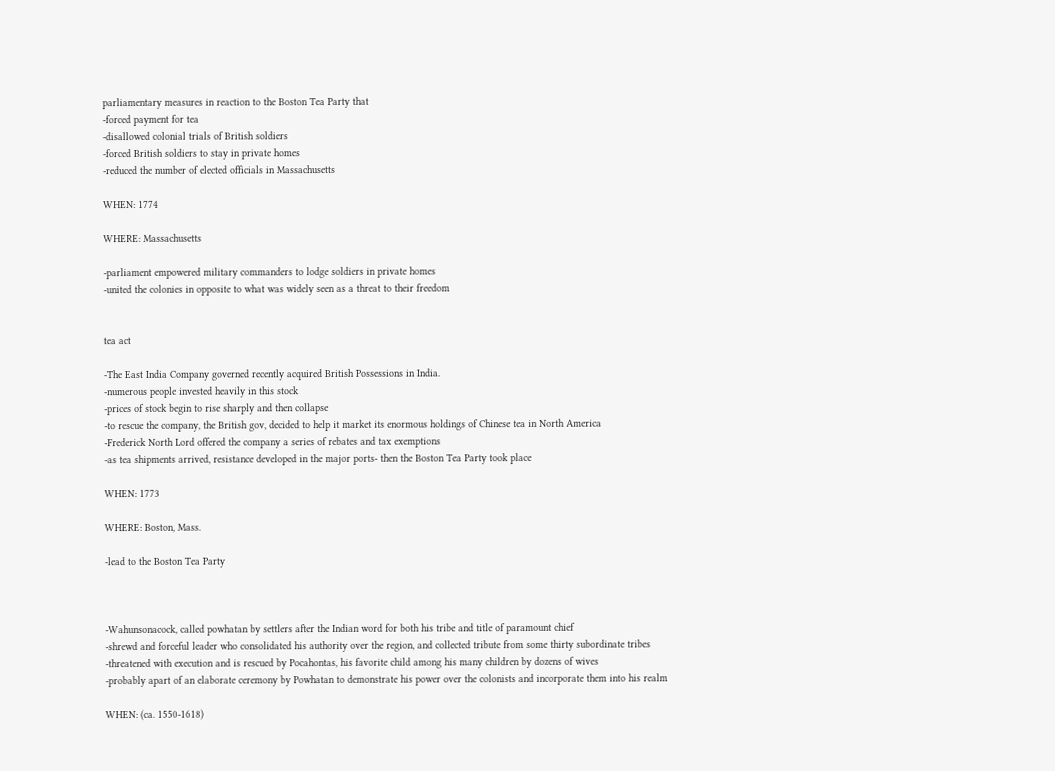parliamentary measures in reaction to the Boston Tea Party that
-forced payment for tea
-disallowed colonial trials of British soldiers
-forced British soldiers to stay in private homes
-reduced the number of elected officials in Massachusetts

WHEN: 1774

WHERE: Massachusetts

-parliament empowered military commanders to lodge soldiers in private homes
-united the colonies in opposite to what was widely seen as a threat to their freedom


tea act

-The East India Company governed recently acquired British Possessions in India.
-numerous people invested heavily in this stock
-prices of stock begin to rise sharply and then collapse
-to rescue the company, the British gov, decided to help it market its enormous holdings of Chinese tea in North America
-Frederick North Lord offered the company a series of rebates and tax exemptions
-as tea shipments arrived, resistance developed in the major ports- then the Boston Tea Party took place

WHEN: 1773

WHERE: Boston, Mass.

-lead to the Boston Tea Party



-Wahunsonacock, called powhatan by settlers after the Indian word for both his tribe and title of paramount chief
-shrewd and forceful leader who consolidated his authority over the region, and collected tribute from some thirty subordinate tribes
-threatened with execution and is rescued by Pocahontas, his favorite child among his many children by dozens of wives
-probably apart of an elaborate ceremony by Powhatan to demonstrate his power over the colonists and incorporate them into his realm

WHEN: (ca. 1550-1618)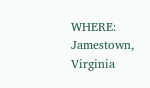WHERE: Jamestown, Virginia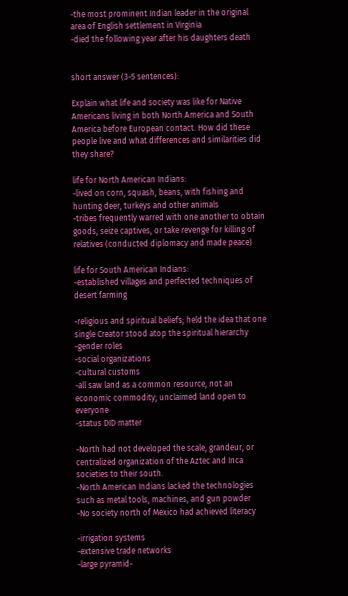-the most prominent Indian leader in the original area of English settlement in Virginia
-died the following year after his daughters death


short answer (3-5 sentences):

Explain what life and society was like for Native Americans living in both North America and South America before European contact. How did these people live and what differences and similarities did they share?

life for North American Indians:
-lived on corn, squash, beans, with fishing and hunting deer, turkeys and other animals
-tribes frequently warred with one another to obtain goods, seize captives, or take revenge for killing of relatives (conducted diplomacy and made peace)

life for South American Indians:
-established villages and perfected techniques of desert farming

-religious and spiritual beliefs; held the idea that one single Creator stood atop the spiritual hierarchy
-gender roles
-social organizations
-cultural customs
-all saw land as a common resource, not an economic commodity; unclaimed land open to everyone
-status DID matter

-North had not developed the scale, grandeur, or centralized organization of the Aztec and Inca societies to their south.
-North American Indians lacked the technologies such as metal tools, machines, and gun powder
-No society north of Mexico had achieved literacy

-irrigation systems
-extensive trade networks
-large pyramid-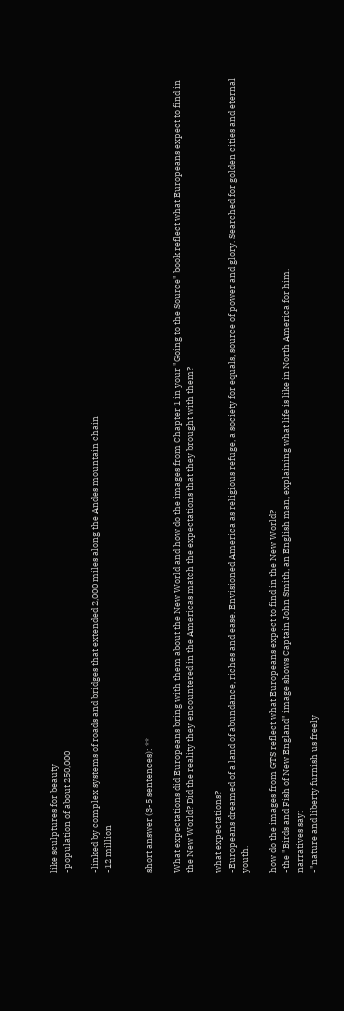like sculptures for beauty
-population of about 250,000

-linked by complex systems of roads and bridges that extended 2,000 miles along the Andes mountain chain
-12 million


short answer (3-5 sentences): **

What expectations did Europeans bring with them about the New World and how do the images from Chapter 1 in your "Going to the Source" book reflect what Europeans expect to find in the New World? Did the reality they encountered in the Americas match the expectations that they brought with them?

what expectations?
-Europeans dreamed of a land of abundance, riches and ease. Envisioned America as religious refuge, a society for equals, source of power and glory. Searched for golden cities and eternal youth.

how do the images from GTS reflect what Europeans expect to find in the New World?
-the "Birds and Fish of New England" image shows Captain John Smith, an English man, explaining what life is like in North America for him.
narratives say:
-"nature and liberty furnish us freely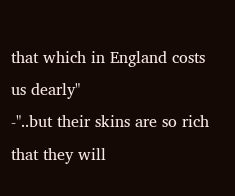that which in England costs us dearly"
-"..but their skins are so rich that they will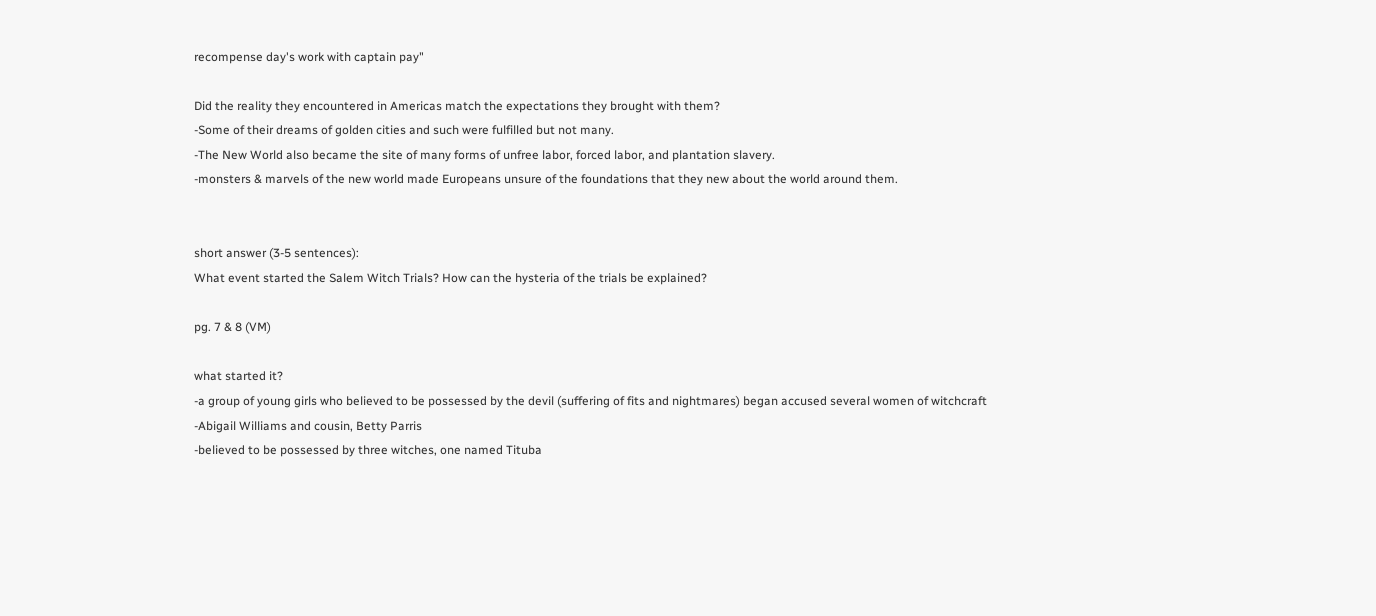recompense day's work with captain pay"

Did the reality they encountered in Americas match the expectations they brought with them?
-Some of their dreams of golden cities and such were fulfilled but not many.
-The New World also became the site of many forms of unfree labor, forced labor, and plantation slavery.
-monsters & marvels of the new world made Europeans unsure of the foundations that they new about the world around them.


short answer (3-5 sentences):
What event started the Salem Witch Trials? How can the hysteria of the trials be explained?

pg. 7 & 8 (VM)

what started it?
-a group of young girls who believed to be possessed by the devil (suffering of fits and nightmares) began accused several women of witchcraft
-Abigail Williams and cousin, Betty Parris
-believed to be possessed by three witches, one named Tituba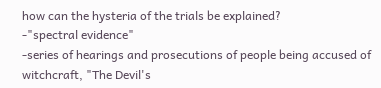how can the hysteria of the trials be explained?
-"spectral evidence"
-series of hearings and prosecutions of people being accused of witchcraft, "The Devil's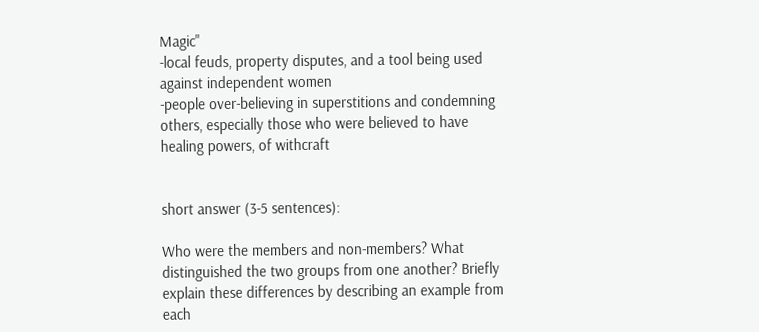Magic"
-local feuds, property disputes, and a tool being used against independent women
-people over-believing in superstitions and condemning others, especially those who were believed to have healing powers, of withcraft


short answer (3-5 sentences):

Who were the members and non-members? What distinguished the two groups from one another? Briefly explain these differences by describing an example from each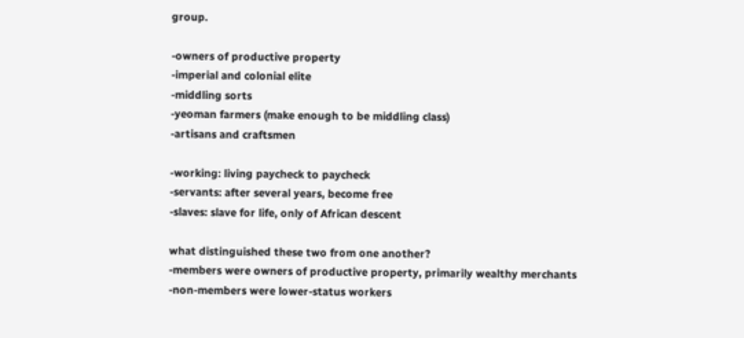group.

-owners of productive property
-imperial and colonial elite
-middling sorts
-yeoman farmers (make enough to be middling class)
-artisans and craftsmen

-working: living paycheck to paycheck
-servants: after several years, become free
-slaves: slave for life, only of African descent

what distinguished these two from one another?
-members were owners of productive property, primarily wealthy merchants
-non-members were lower-status workers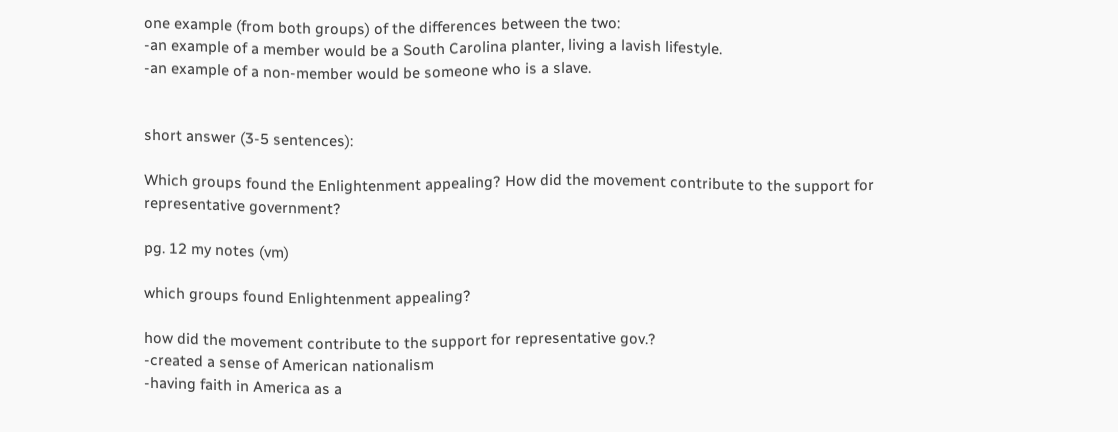one example (from both groups) of the differences between the two:
-an example of a member would be a South Carolina planter, living a lavish lifestyle.
-an example of a non-member would be someone who is a slave.


short answer (3-5 sentences):

Which groups found the Enlightenment appealing? How did the movement contribute to the support for representative government?

pg. 12 my notes (vm)

which groups found Enlightenment appealing?

how did the movement contribute to the support for representative gov.?
-created a sense of American nationalism
-having faith in America as a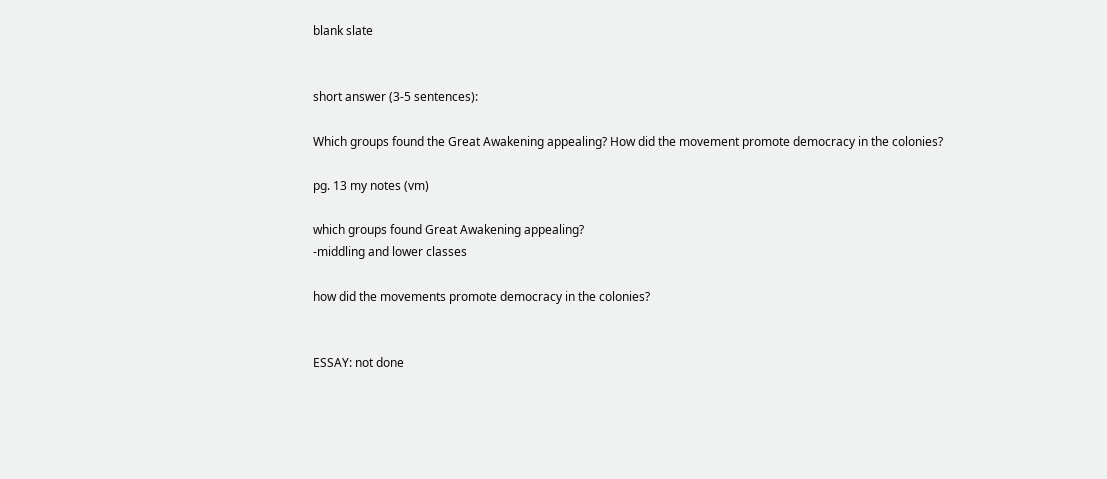blank slate


short answer (3-5 sentences):

Which groups found the Great Awakening appealing? How did the movement promote democracy in the colonies?

pg. 13 my notes (vm)

which groups found Great Awakening appealing?
-middling and lower classes

how did the movements promote democracy in the colonies?


ESSAY: not done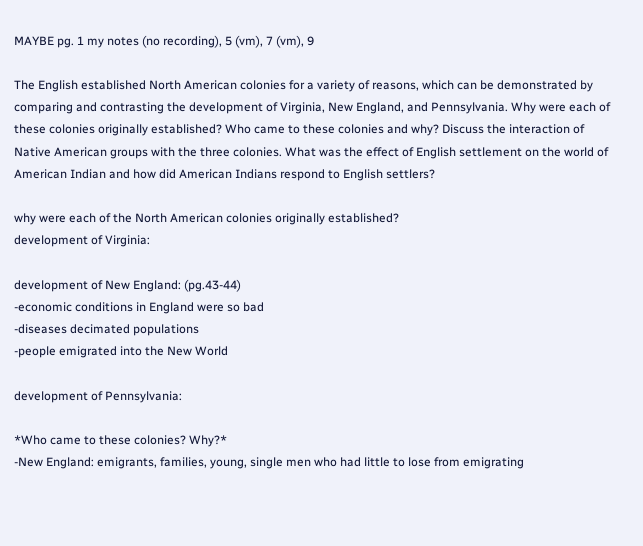MAYBE pg. 1 my notes (no recording), 5 (vm), 7 (vm), 9

The English established North American colonies for a variety of reasons, which can be demonstrated by comparing and contrasting the development of Virginia, New England, and Pennsylvania. Why were each of these colonies originally established? Who came to these colonies and why? Discuss the interaction of Native American groups with the three colonies. What was the effect of English settlement on the world of American Indian and how did American Indians respond to English settlers?

why were each of the North American colonies originally established?
development of Virginia:

development of New England: (pg.43-44)
-economic conditions in England were so bad
-diseases decimated populations
-people emigrated into the New World

development of Pennsylvania:

*Who came to these colonies? Why?*
-New England: emigrants, families, young, single men who had little to lose from emigrating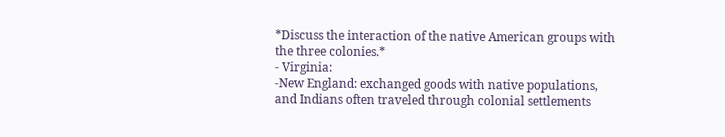*Discuss the interaction of the native American groups with the three colonies.*
- Virginia:
-New England: exchanged goods with native populations, and Indians often traveled through colonial settlements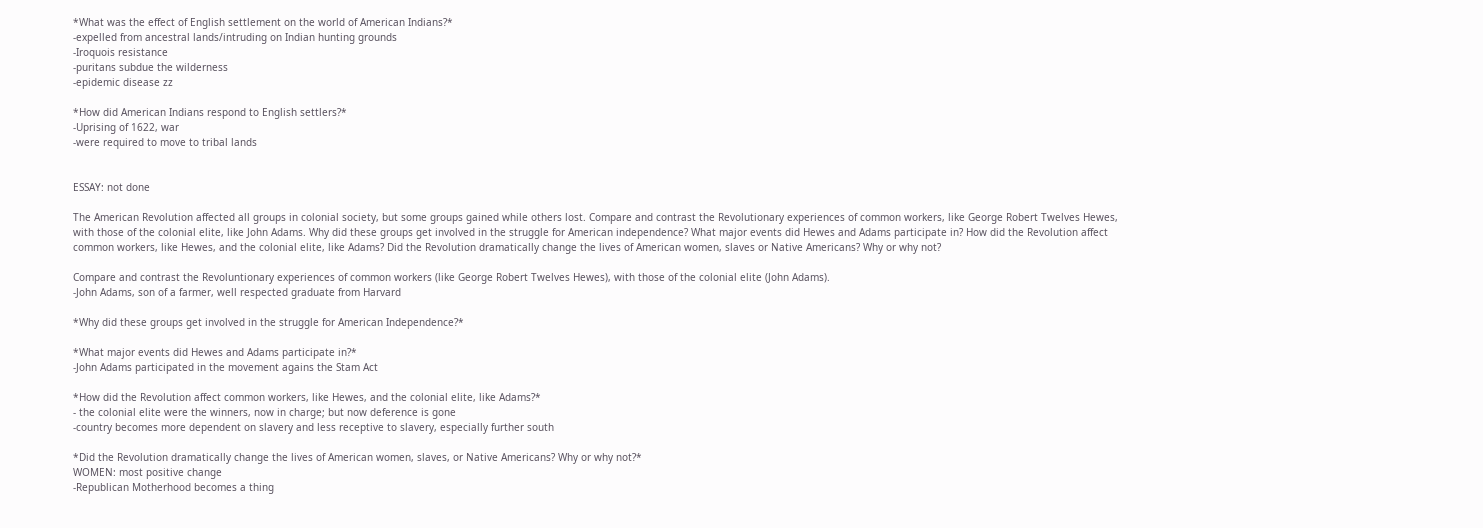*What was the effect of English settlement on the world of American Indians?*
-expelled from ancestral lands/intruding on Indian hunting grounds
-Iroquois resistance
-puritans subdue the wilderness
-epidemic disease zz

*How did American Indians respond to English settlers?*
-Uprising of 1622, war
-were required to move to tribal lands


ESSAY: not done

The American Revolution affected all groups in colonial society, but some groups gained while others lost. Compare and contrast the Revolutionary experiences of common workers, like George Robert Twelves Hewes, with those of the colonial elite, like John Adams. Why did these groups get involved in the struggle for American independence? What major events did Hewes and Adams participate in? How did the Revolution affect common workers, like Hewes, and the colonial elite, like Adams? Did the Revolution dramatically change the lives of American women, slaves or Native Americans? Why or why not?

Compare and contrast the Revoluntionary experiences of common workers (like George Robert Twelves Hewes), with those of the colonial elite (John Adams).
-John Adams, son of a farmer, well respected graduate from Harvard

*Why did these groups get involved in the struggle for American Independence?*

*What major events did Hewes and Adams participate in?*
-John Adams participated in the movement agains the Stam Act

*How did the Revolution affect common workers, like Hewes, and the colonial elite, like Adams?*
- the colonial elite were the winners, now in charge; but now deference is gone
-country becomes more dependent on slavery and less receptive to slavery, especially further south

*Did the Revolution dramatically change the lives of American women, slaves, or Native Americans? Why or why not?*
WOMEN: most positive change
-Republican Motherhood becomes a thing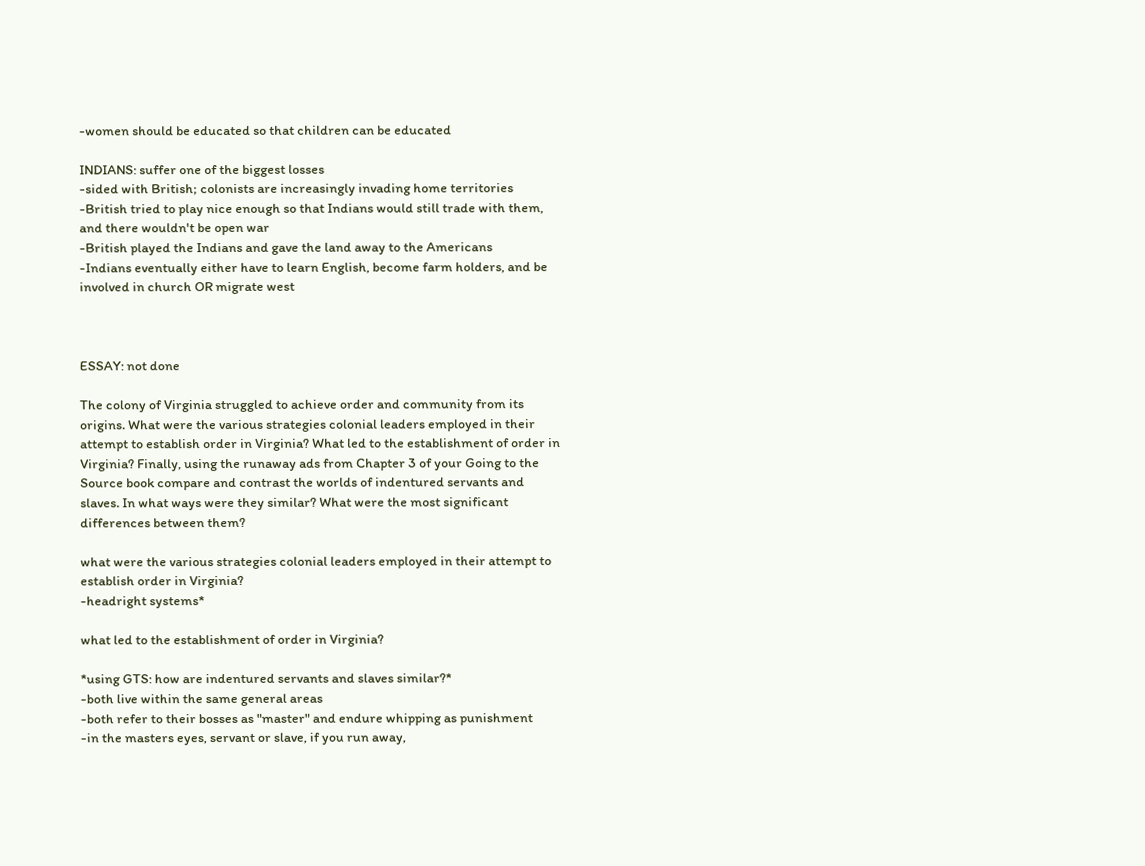-women should be educated so that children can be educated

INDIANS: suffer one of the biggest losses
-sided with British; colonists are increasingly invading home territories
-British tried to play nice enough so that Indians would still trade with them, and there wouldn't be open war
-British played the Indians and gave the land away to the Americans
-Indians eventually either have to learn English, become farm holders, and be involved in church OR migrate west



ESSAY: not done

The colony of Virginia struggled to achieve order and community from its origins. What were the various strategies colonial leaders employed in their attempt to establish order in Virginia? What led to the establishment of order in Virginia? Finally, using the runaway ads from Chapter 3 of your Going to the Source book compare and contrast the worlds of indentured servants and slaves. In what ways were they similar? What were the most significant differences between them?

what were the various strategies colonial leaders employed in their attempt to establish order in Virginia?
-headright systems*

what led to the establishment of order in Virginia?

*using GTS: how are indentured servants and slaves similar?*
-both live within the same general areas
-both refer to their bosses as "master" and endure whipping as punishment
-in the masters eyes, servant or slave, if you run away,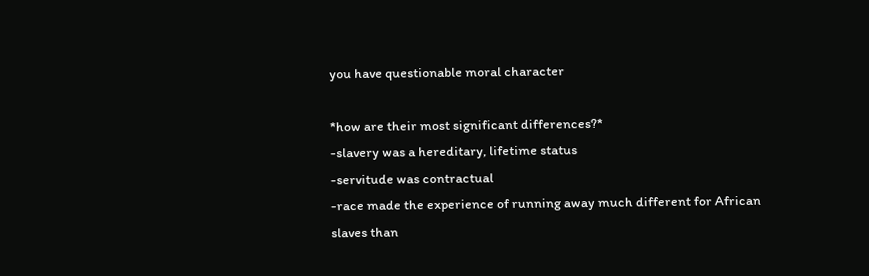you have questionable moral character

*how are their most significant differences?*
-slavery was a hereditary, lifetime status
-servitude was contractual
-race made the experience of running away much different for African slaves than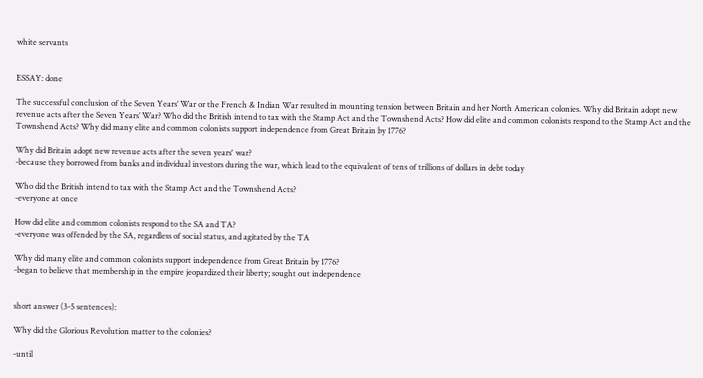white servants


ESSAY: done

The successful conclusion of the Seven Years’ War or the French & Indian War resulted in mounting tension between Britain and her North American colonies. Why did Britain adopt new revenue acts after the Seven Years’ War? Who did the British intend to tax with the Stamp Act and the Townshend Acts? How did elite and common colonists respond to the Stamp Act and the Townshend Acts? Why did many elite and common colonists support independence from Great Britain by 1776?

Why did Britain adopt new revenue acts after the seven years' war?
-because they borrowed from banks and individual investors during the war, which lead to the equivalent of tens of trillions of dollars in debt today

Who did the British intend to tax with the Stamp Act and the Townshend Acts?
-everyone at once

How did elite and common colonists respond to the SA and TA?
-everyone was offended by the SA, regardless of social status, and agitated by the TA

Why did many elite and common colonists support independence from Great Britain by 1776?
-began to believe that membership in the empire jeopardized their liberty; sought out independence


short answer (3-5 sentences):

Why did the Glorious Revolution matter to the colonies?

-until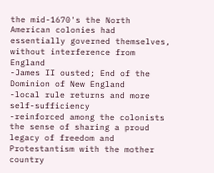the mid-1670's the North American colonies had essentially governed themselves, without interference from England
-James II ousted; End of the Dominion of New England
-local rule returns and more self-sufficiency
-reinforced among the colonists the sense of sharing a proud legacy of freedom and Protestantism with the mother country